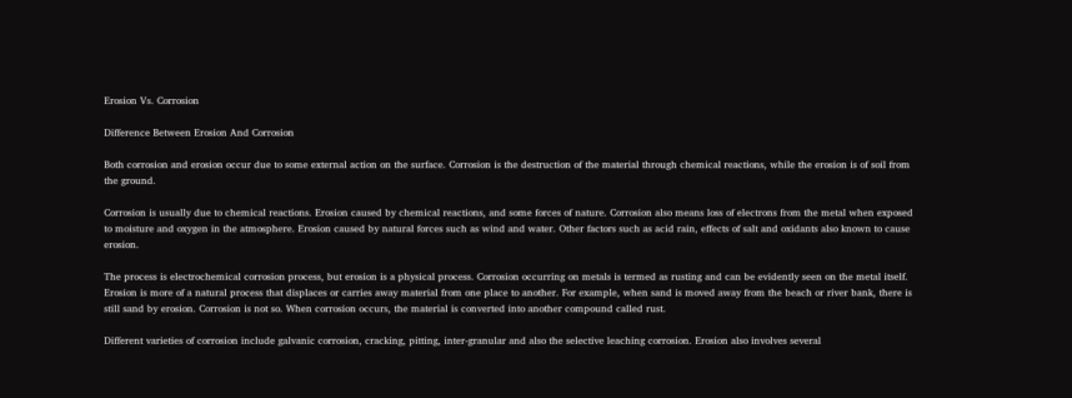Erosion Vs. Corrosion

Difference Between Erosion And Corrosion

Both corrosion and erosion occur due to some external action on the surface. Corrosion is the destruction of the material through chemical reactions, while the erosion is of soil from the ground.

Corrosion is usually due to chemical reactions. Erosion caused by chemical reactions, and some forces of nature. Corrosion also means loss of electrons from the metal when exposed to moisture and oxygen in the atmosphere. Erosion caused by natural forces such as wind and water. Other factors such as acid rain, effects of salt and oxidants also known to cause erosion.

The process is electrochemical corrosion process, but erosion is a physical process. Corrosion occurring on metals is termed as rusting and can be evidently seen on the metal itself. Erosion is more of a natural process that displaces or carries away material from one place to another. For example, when sand is moved away from the beach or river bank, there is still sand by erosion. Corrosion is not so. When corrosion occurs, the material is converted into another compound called rust.

Different varieties of corrosion include galvanic corrosion, cracking, pitting, inter-granular and also the selective leaching corrosion. Erosion also involves several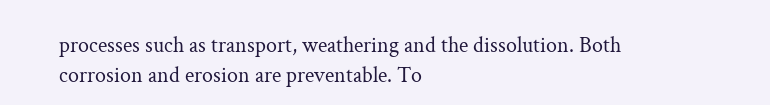processes such as transport, weathering and the dissolution. Both corrosion and erosion are preventable. To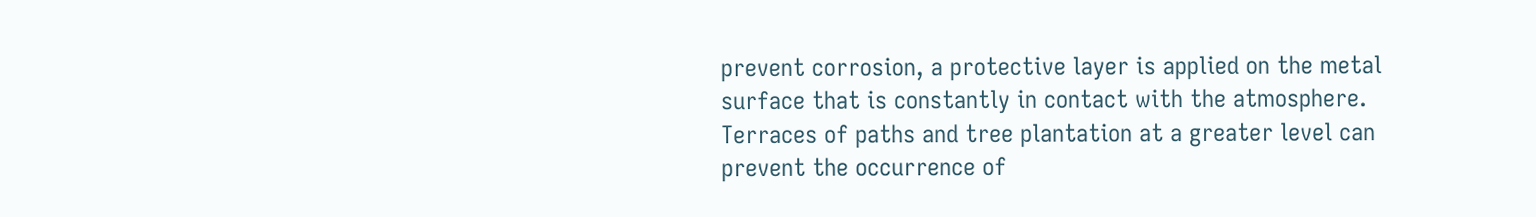prevent corrosion, a protective layer is applied on the metal surface that is constantly in contact with the atmosphere. Terraces of paths and tree plantation at a greater level can prevent the occurrence of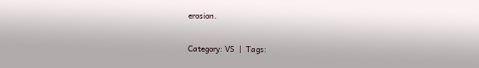erosion.


Category: VS  |  Tags: